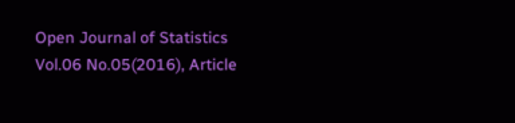Open Journal of Statistics
Vol.06 No.05(2016), Article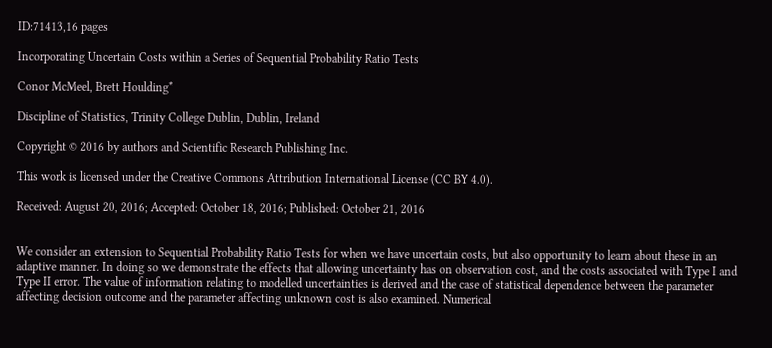ID:71413,16 pages

Incorporating Uncertain Costs within a Series of Sequential Probability Ratio Tests

Conor McMeel, Brett Houlding*

Discipline of Statistics, Trinity College Dublin, Dublin, Ireland

Copyright © 2016 by authors and Scientific Research Publishing Inc.

This work is licensed under the Creative Commons Attribution International License (CC BY 4.0).

Received: August 20, 2016; Accepted: October 18, 2016; Published: October 21, 2016


We consider an extension to Sequential Probability Ratio Tests for when we have uncertain costs, but also opportunity to learn about these in an adaptive manner. In doing so we demonstrate the effects that allowing uncertainty has on observation cost, and the costs associated with Type I and Type II error. The value of information relating to modelled uncertainties is derived and the case of statistical dependence between the parameter affecting decision outcome and the parameter affecting unknown cost is also examined. Numerical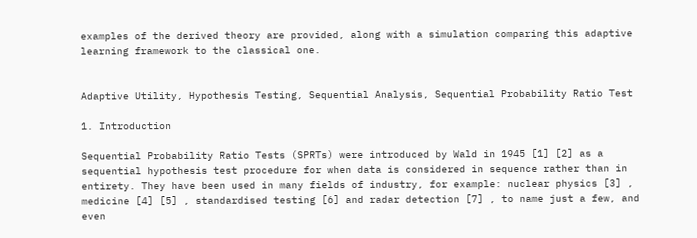examples of the derived theory are provided, along with a simulation comparing this adaptive learning framework to the classical one.


Adaptive Utility, Hypothesis Testing, Sequential Analysis, Sequential Probability Ratio Test

1. Introduction

Sequential Probability Ratio Tests (SPRTs) were introduced by Wald in 1945 [1] [2] as a sequential hypothesis test procedure for when data is considered in sequence rather than in entirety. They have been used in many fields of industry, for example: nuclear physics [3] , medicine [4] [5] , standardised testing [6] and radar detection [7] , to name just a few, and even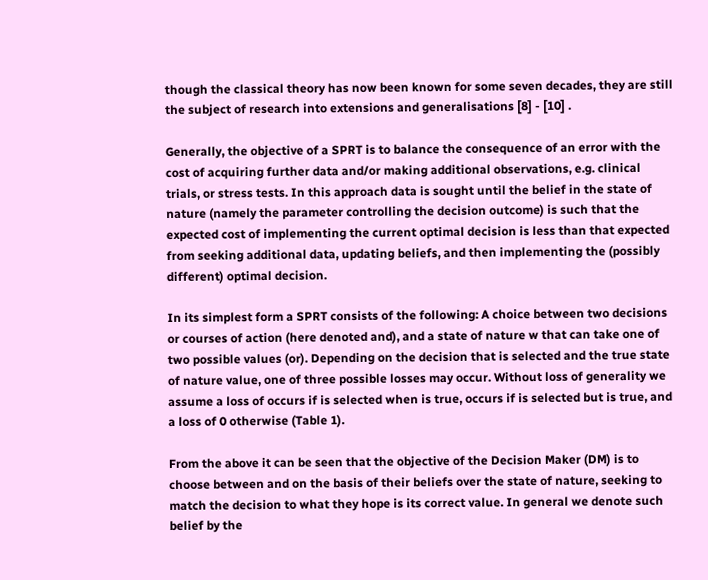though the classical theory has now been known for some seven decades, they are still the subject of research into extensions and generalisations [8] - [10] .

Generally, the objective of a SPRT is to balance the consequence of an error with the cost of acquiring further data and/or making additional observations, e.g. clinical trials, or stress tests. In this approach data is sought until the belief in the state of nature (namely the parameter controlling the decision outcome) is such that the expected cost of implementing the current optimal decision is less than that expected from seeking additional data, updating beliefs, and then implementing the (possibly different) optimal decision.

In its simplest form a SPRT consists of the following: A choice between two decisions or courses of action (here denoted and), and a state of nature w that can take one of two possible values (or). Depending on the decision that is selected and the true state of nature value, one of three possible losses may occur. Without loss of generality we assume a loss of occurs if is selected when is true, occurs if is selected but is true, and a loss of 0 otherwise (Table 1).

From the above it can be seen that the objective of the Decision Maker (DM) is to choose between and on the basis of their beliefs over the state of nature, seeking to match the decision to what they hope is its correct value. In general we denote such belief by the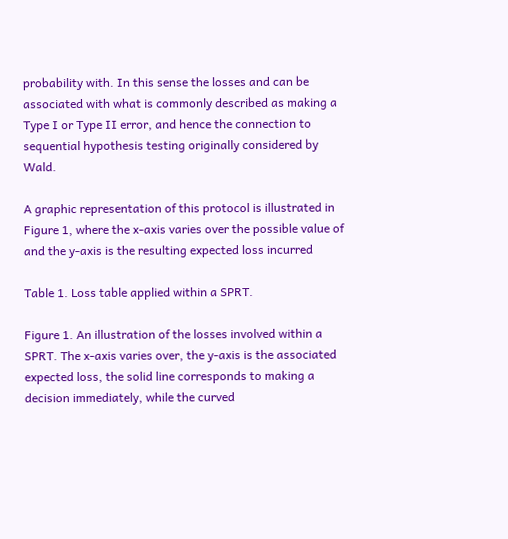probability with. In this sense the losses and can be associated with what is commonly described as making a Type I or Type II error, and hence the connection to sequential hypothesis testing originally considered by Wald.

A graphic representation of this protocol is illustrated in Figure 1, where the x-axis varies over the possible value of and the y-axis is the resulting expected loss incurred

Table 1. Loss table applied within a SPRT.

Figure 1. An illustration of the losses involved within a SPRT. The x-axis varies over, the y-axis is the associated expected loss, the solid line corresponds to making a decision immediately, while the curved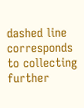dashed line corresponds to collecting further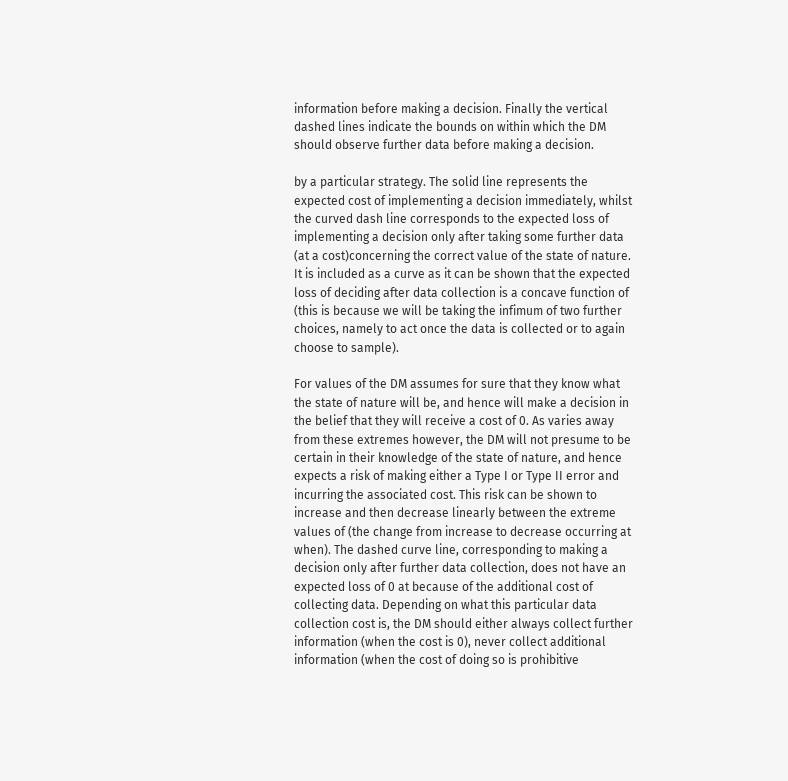information before making a decision. Finally the vertical dashed lines indicate the bounds on within which the DM should observe further data before making a decision.

by a particular strategy. The solid line represents the expected cost of implementing a decision immediately, whilst the curved dash line corresponds to the expected loss of implementing a decision only after taking some further data (at a cost)concerning the correct value of the state of nature. It is included as a curve as it can be shown that the expected loss of deciding after data collection is a concave function of (this is because we will be taking the infimum of two further choices, namely to act once the data is collected or to again choose to sample).

For values of the DM assumes for sure that they know what the state of nature will be, and hence will make a decision in the belief that they will receive a cost of 0. As varies away from these extremes however, the DM will not presume to be certain in their knowledge of the state of nature, and hence expects a risk of making either a Type I or Type II error and incurring the associated cost. This risk can be shown to increase and then decrease linearly between the extreme values of (the change from increase to decrease occurring at when). The dashed curve line, corresponding to making a decision only after further data collection, does not have an expected loss of 0 at because of the additional cost of collecting data. Depending on what this particular data collection cost is, the DM should either always collect further information (when the cost is 0), never collect additional information (when the cost of doing so is prohibitive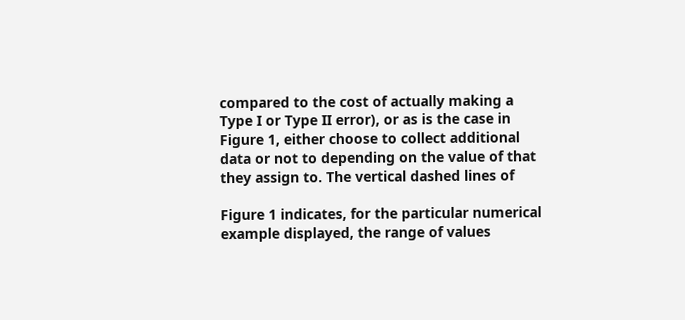compared to the cost of actually making a Type I or Type II error), or as is the case in Figure 1, either choose to collect additional data or not to depending on the value of that they assign to. The vertical dashed lines of

Figure 1 indicates, for the particular numerical example displayed, the range of values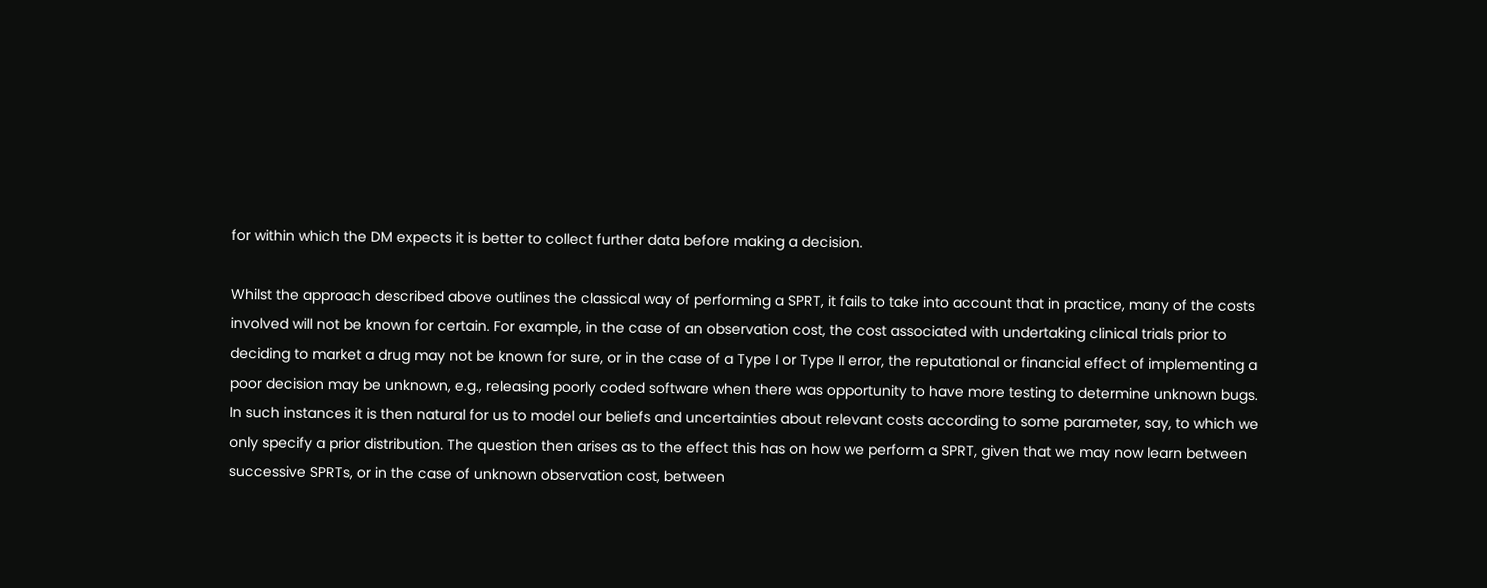for within which the DM expects it is better to collect further data before making a decision.

Whilst the approach described above outlines the classical way of performing a SPRT, it fails to take into account that in practice, many of the costs involved will not be known for certain. For example, in the case of an observation cost, the cost associated with undertaking clinical trials prior to deciding to market a drug may not be known for sure, or in the case of a Type I or Type II error, the reputational or financial effect of implementing a poor decision may be unknown, e.g., releasing poorly coded software when there was opportunity to have more testing to determine unknown bugs. In such instances it is then natural for us to model our beliefs and uncertainties about relevant costs according to some parameter, say, to which we only specify a prior distribution. The question then arises as to the effect this has on how we perform a SPRT, given that we may now learn between successive SPRTs, or in the case of unknown observation cost, between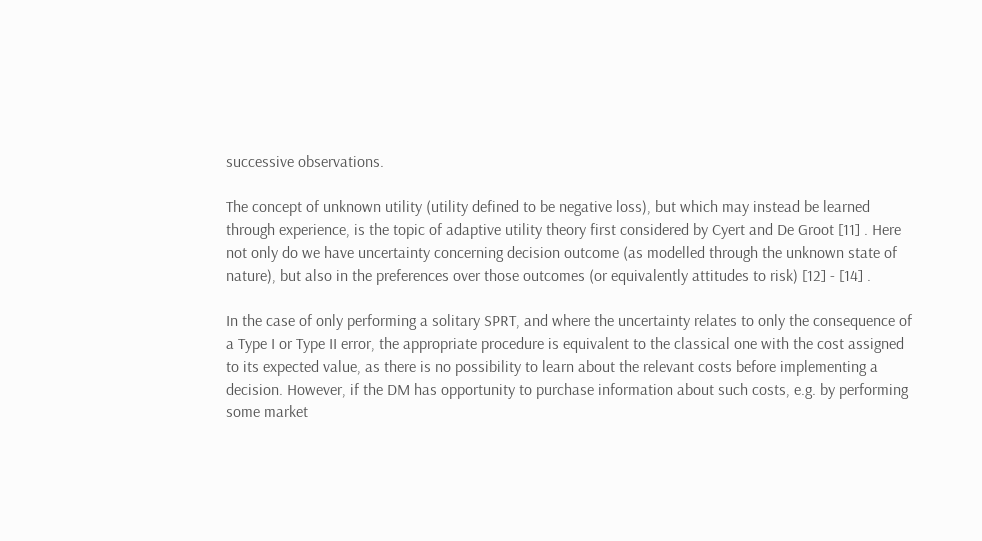successive observations.

The concept of unknown utility (utility defined to be negative loss), but which may instead be learned through experience, is the topic of adaptive utility theory first considered by Cyert and De Groot [11] . Here not only do we have uncertainty concerning decision outcome (as modelled through the unknown state of nature), but also in the preferences over those outcomes (or equivalently attitudes to risk) [12] - [14] .

In the case of only performing a solitary SPRT, and where the uncertainty relates to only the consequence of a Type I or Type II error, the appropriate procedure is equivalent to the classical one with the cost assigned to its expected value, as there is no possibility to learn about the relevant costs before implementing a decision. However, if the DM has opportunity to purchase information about such costs, e.g. by performing some market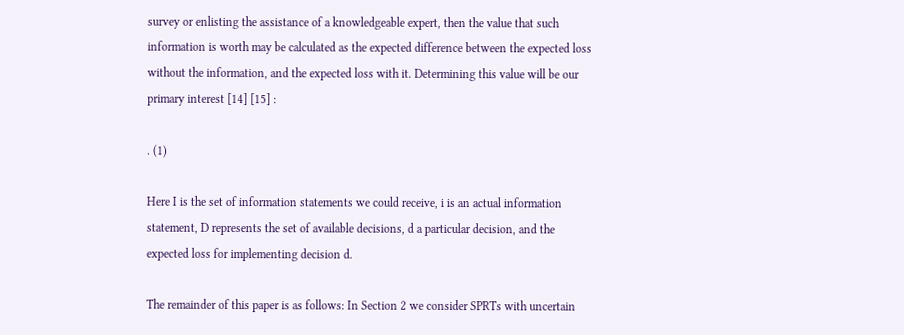survey or enlisting the assistance of a knowledgeable expert, then the value that such information is worth may be calculated as the expected difference between the expected loss without the information, and the expected loss with it. Determining this value will be our primary interest [14] [15] :

. (1)

Here I is the set of information statements we could receive, i is an actual information statement, D represents the set of available decisions, d a particular decision, and the expected loss for implementing decision d.

The remainder of this paper is as follows: In Section 2 we consider SPRTs with uncertain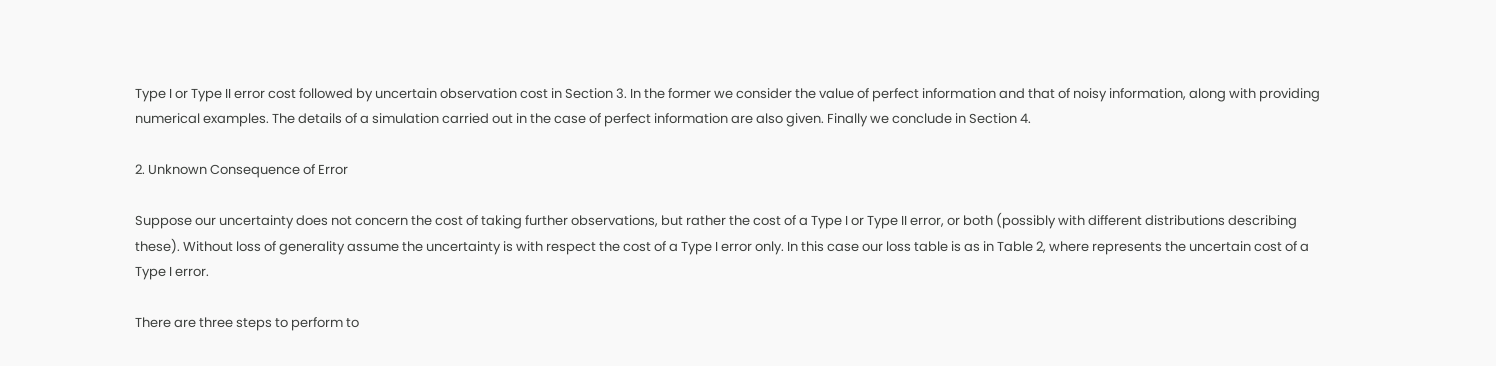Type I or Type II error cost followed by uncertain observation cost in Section 3. In the former we consider the value of perfect information and that of noisy information, along with providing numerical examples. The details of a simulation carried out in the case of perfect information are also given. Finally we conclude in Section 4.

2. Unknown Consequence of Error

Suppose our uncertainty does not concern the cost of taking further observations, but rather the cost of a Type I or Type II error, or both (possibly with different distributions describing these). Without loss of generality assume the uncertainty is with respect the cost of a Type I error only. In this case our loss table is as in Table 2, where represents the uncertain cost of a Type I error.

There are three steps to perform to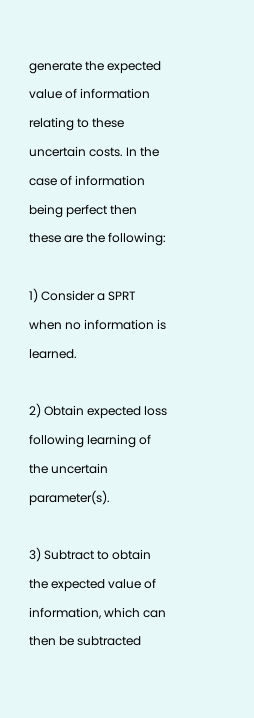generate the expected value of information relating to these uncertain costs. In the case of information being perfect then these are the following:

1) Consider a SPRT when no information is learned.

2) Obtain expected loss following learning of the uncertain parameter(s).

3) Subtract to obtain the expected value of information, which can then be subtracted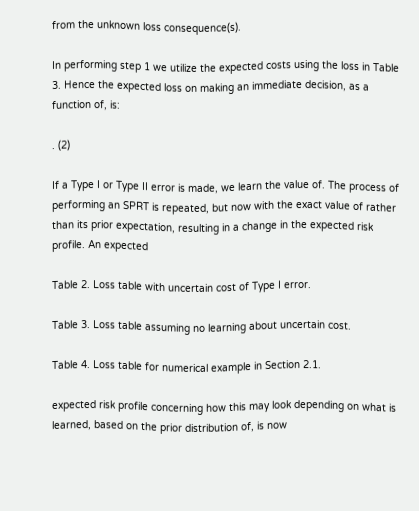from the unknown loss consequence(s).

In performing step 1 we utilize the expected costs using the loss in Table 3. Hence the expected loss on making an immediate decision, as a function of, is:

. (2)

If a Type I or Type II error is made, we learn the value of. The process of performing an SPRT is repeated, but now with the exact value of rather than its prior expectation, resulting in a change in the expected risk profile. An expected

Table 2. Loss table with uncertain cost of Type I error.

Table 3. Loss table assuming no learning about uncertain cost.

Table 4. Loss table for numerical example in Section 2.1.

expected risk profile concerning how this may look depending on what is learned, based on the prior distribution of, is now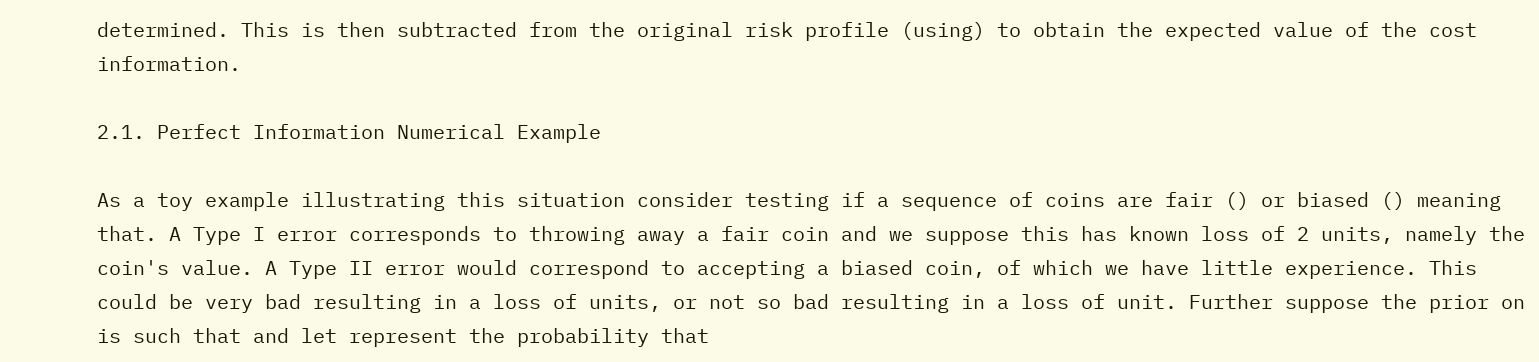determined. This is then subtracted from the original risk profile (using) to obtain the expected value of the cost information.

2.1. Perfect Information Numerical Example

As a toy example illustrating this situation consider testing if a sequence of coins are fair () or biased () meaning that. A Type I error corresponds to throwing away a fair coin and we suppose this has known loss of 2 units, namely the coin's value. A Type II error would correspond to accepting a biased coin, of which we have little experience. This could be very bad resulting in a loss of units, or not so bad resulting in a loss of unit. Further suppose the prior on is such that and let represent the probability that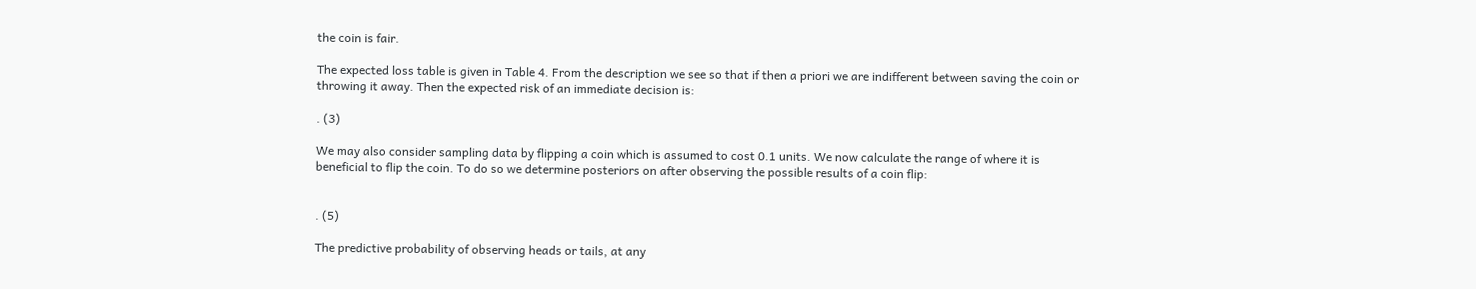the coin is fair.

The expected loss table is given in Table 4. From the description we see so that if then a priori we are indifferent between saving the coin or throwing it away. Then the expected risk of an immediate decision is:

. (3)

We may also consider sampling data by flipping a coin which is assumed to cost 0.1 units. We now calculate the range of where it is beneficial to flip the coin. To do so we determine posteriors on after observing the possible results of a coin flip:


. (5)

The predictive probability of observing heads or tails, at any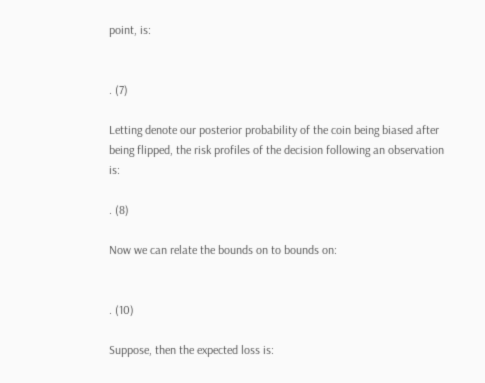point, is:


. (7)

Letting denote our posterior probability of the coin being biased after being flipped, the risk profiles of the decision following an observation is:

. (8)

Now we can relate the bounds on to bounds on:


. (10)

Suppose, then the expected loss is: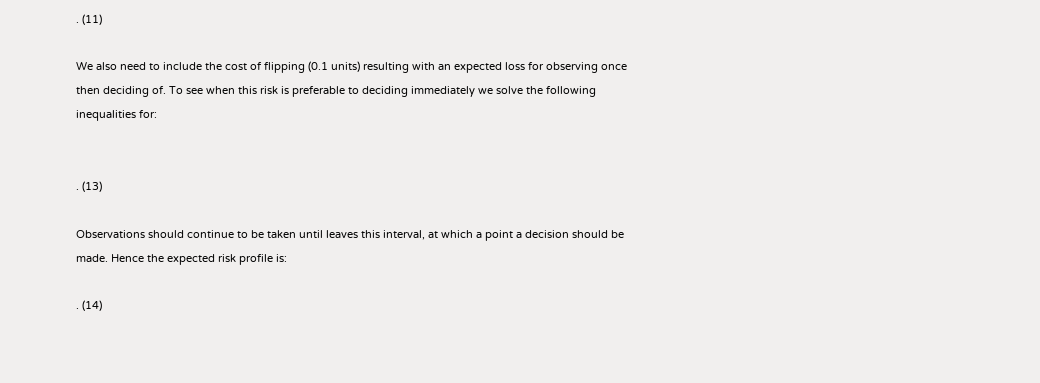. (11)

We also need to include the cost of flipping (0.1 units) resulting with an expected loss for observing once then deciding of. To see when this risk is preferable to deciding immediately we solve the following inequalities for:


. (13)

Observations should continue to be taken until leaves this interval, at which a point a decision should be made. Hence the expected risk profile is:

. (14)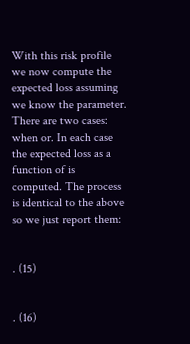With this risk profile we now compute the expected loss assuming we know the parameter. There are two cases: when or. In each case the expected loss as a function of is computed. The process is identical to the above so we just report them:


. (15)


. (16)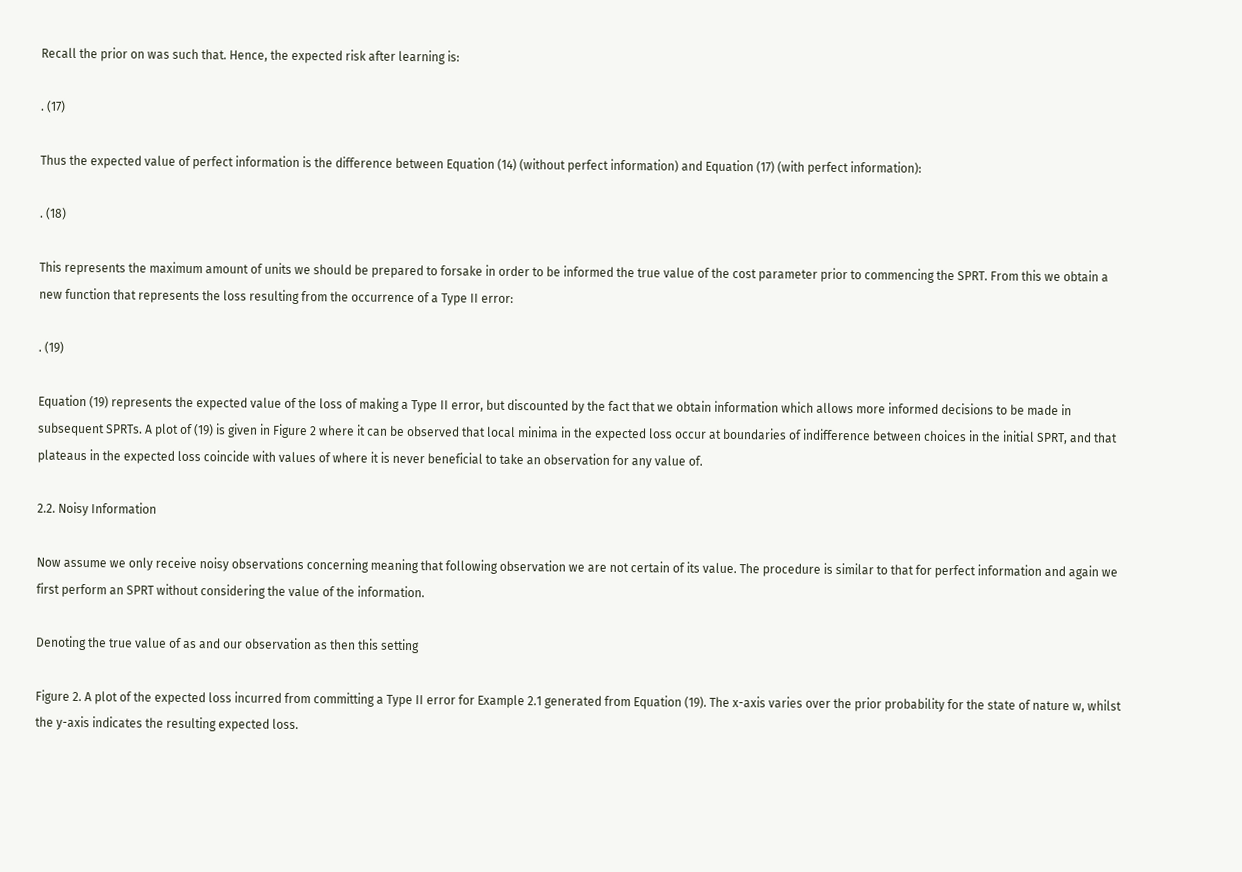Recall the prior on was such that. Hence, the expected risk after learning is:

. (17)

Thus the expected value of perfect information is the difference between Equation (14) (without perfect information) and Equation (17) (with perfect information):

. (18)

This represents the maximum amount of units we should be prepared to forsake in order to be informed the true value of the cost parameter prior to commencing the SPRT. From this we obtain a new function that represents the loss resulting from the occurrence of a Type II error:

. (19)

Equation (19) represents the expected value of the loss of making a Type II error, but discounted by the fact that we obtain information which allows more informed decisions to be made in subsequent SPRTs. A plot of (19) is given in Figure 2 where it can be observed that local minima in the expected loss occur at boundaries of indifference between choices in the initial SPRT, and that plateaus in the expected loss coincide with values of where it is never beneficial to take an observation for any value of.

2.2. Noisy Information

Now assume we only receive noisy observations concerning meaning that following observation we are not certain of its value. The procedure is similar to that for perfect information and again we first perform an SPRT without considering the value of the information.

Denoting the true value of as and our observation as then this setting

Figure 2. A plot of the expected loss incurred from committing a Type II error for Example 2.1 generated from Equation (19). The x-axis varies over the prior probability for the state of nature w, whilst the y-axis indicates the resulting expected loss.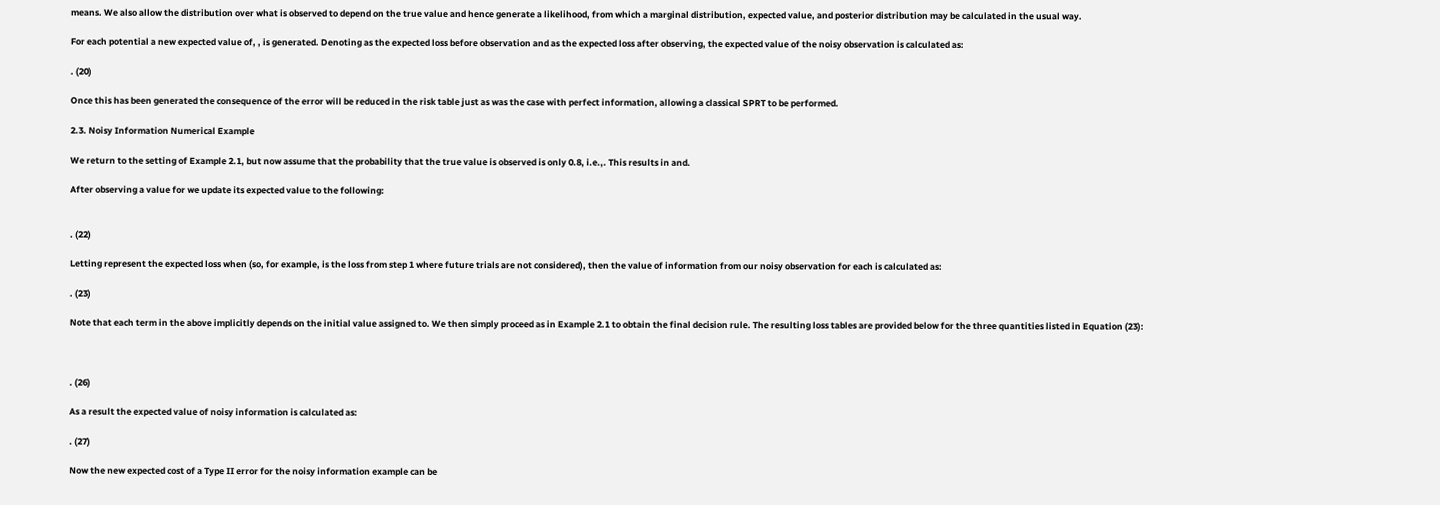means. We also allow the distribution over what is observed to depend on the true value and hence generate a likelihood, from which a marginal distribution, expected value, and posterior distribution may be calculated in the usual way.

For each potential a new expected value of, , is generated. Denoting as the expected loss before observation and as the expected loss after observing, the expected value of the noisy observation is calculated as:

. (20)

Once this has been generated the consequence of the error will be reduced in the risk table just as was the case with perfect information, allowing a classical SPRT to be performed.

2.3. Noisy Information Numerical Example

We return to the setting of Example 2.1, but now assume that the probability that the true value is observed is only 0.8, i.e.,. This results in and.

After observing a value for we update its expected value to the following:


. (22)

Letting represent the expected loss when (so, for example, is the loss from step 1 where future trials are not considered), then the value of information from our noisy observation for each is calculated as:

. (23)

Note that each term in the above implicitly depends on the initial value assigned to. We then simply proceed as in Example 2.1 to obtain the final decision rule. The resulting loss tables are provided below for the three quantities listed in Equation (23):



. (26)

As a result the expected value of noisy information is calculated as:

. (27)

Now the new expected cost of a Type II error for the noisy information example can be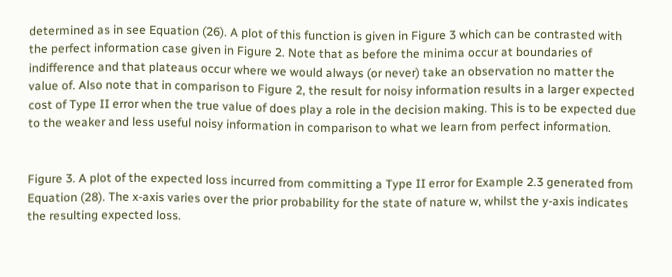determined as in see Equation (26). A plot of this function is given in Figure 3 which can be contrasted with the perfect information case given in Figure 2. Note that as before the minima occur at boundaries of indifference and that plateaus occur where we would always (or never) take an observation no matter the value of. Also note that in comparison to Figure 2, the result for noisy information results in a larger expected cost of Type II error when the true value of does play a role in the decision making. This is to be expected due to the weaker and less useful noisy information in comparison to what we learn from perfect information.


Figure 3. A plot of the expected loss incurred from committing a Type II error for Example 2.3 generated from Equation (28). The x-axis varies over the prior probability for the state of nature w, whilst the y-axis indicates the resulting expected loss.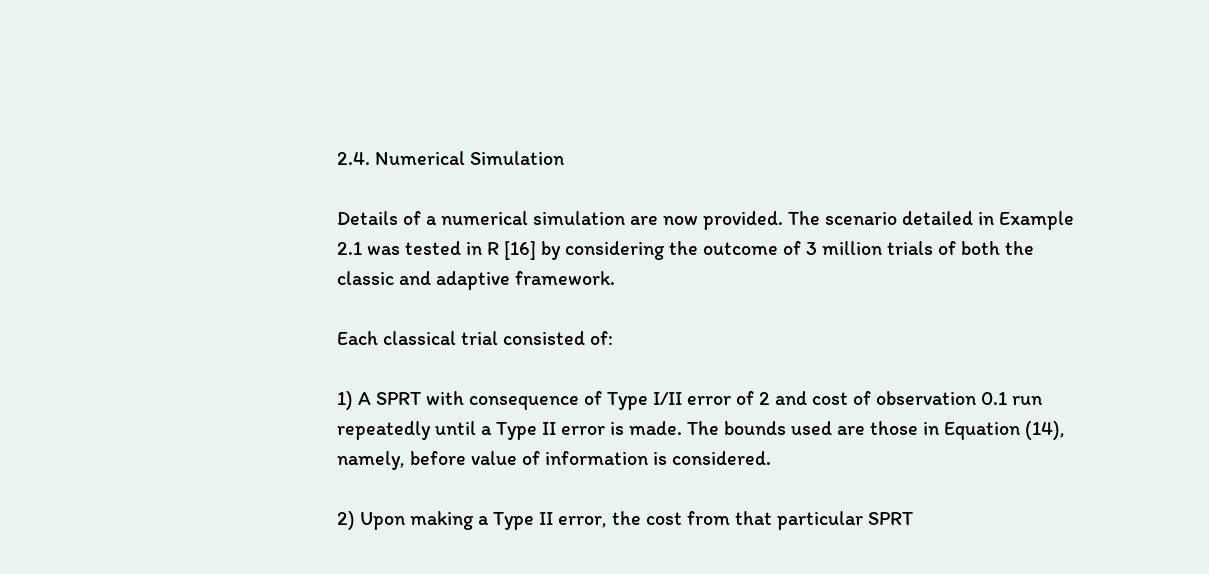2.4. Numerical Simulation

Details of a numerical simulation are now provided. The scenario detailed in Example 2.1 was tested in R [16] by considering the outcome of 3 million trials of both the classic and adaptive framework.

Each classical trial consisted of:

1) A SPRT with consequence of Type I/II error of 2 and cost of observation 0.1 run repeatedly until a Type II error is made. The bounds used are those in Equation (14), namely, before value of information is considered.

2) Upon making a Type II error, the cost from that particular SPRT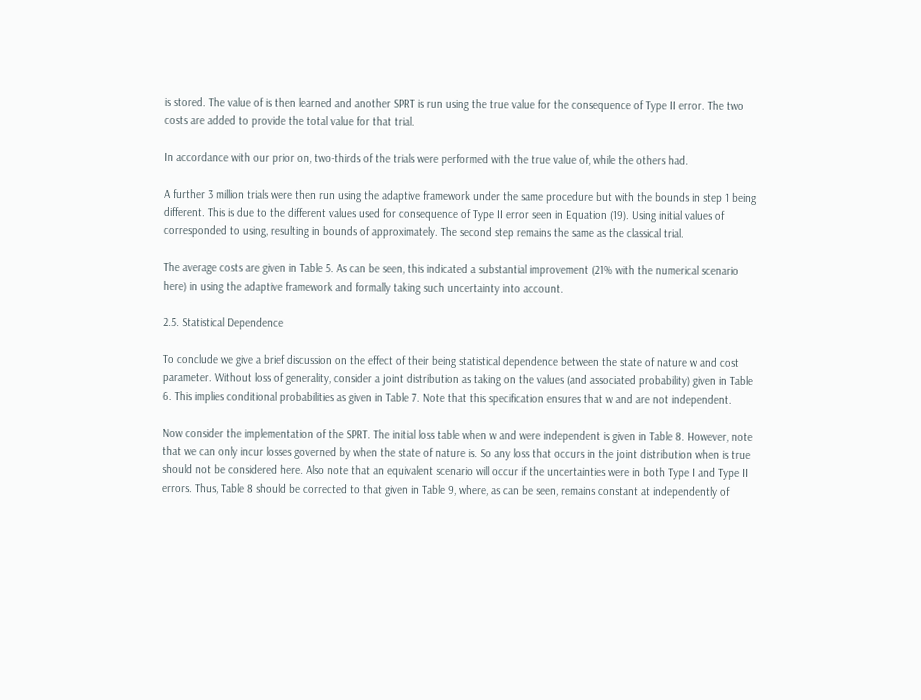is stored. The value of is then learned and another SPRT is run using the true value for the consequence of Type II error. The two costs are added to provide the total value for that trial.

In accordance with our prior on, two-thirds of the trials were performed with the true value of, while the others had.

A further 3 million trials were then run using the adaptive framework under the same procedure but with the bounds in step 1 being different. This is due to the different values used for consequence of Type II error seen in Equation (19). Using initial values of corresponded to using, resulting in bounds of approximately. The second step remains the same as the classical trial.

The average costs are given in Table 5. As can be seen, this indicated a substantial improvement (21% with the numerical scenario here) in using the adaptive framework and formally taking such uncertainty into account.

2.5. Statistical Dependence

To conclude we give a brief discussion on the effect of their being statistical dependence between the state of nature w and cost parameter. Without loss of generality, consider a joint distribution as taking on the values (and associated probability) given in Table 6. This implies conditional probabilities as given in Table 7. Note that this specification ensures that w and are not independent.

Now consider the implementation of the SPRT. The initial loss table when w and were independent is given in Table 8. However, note that we can only incur losses governed by when the state of nature is. So any loss that occurs in the joint distribution when is true should not be considered here. Also note that an equivalent scenario will occur if the uncertainties were in both Type I and Type II errors. Thus, Table 8 should be corrected to that given in Table 9, where, as can be seen, remains constant at independently of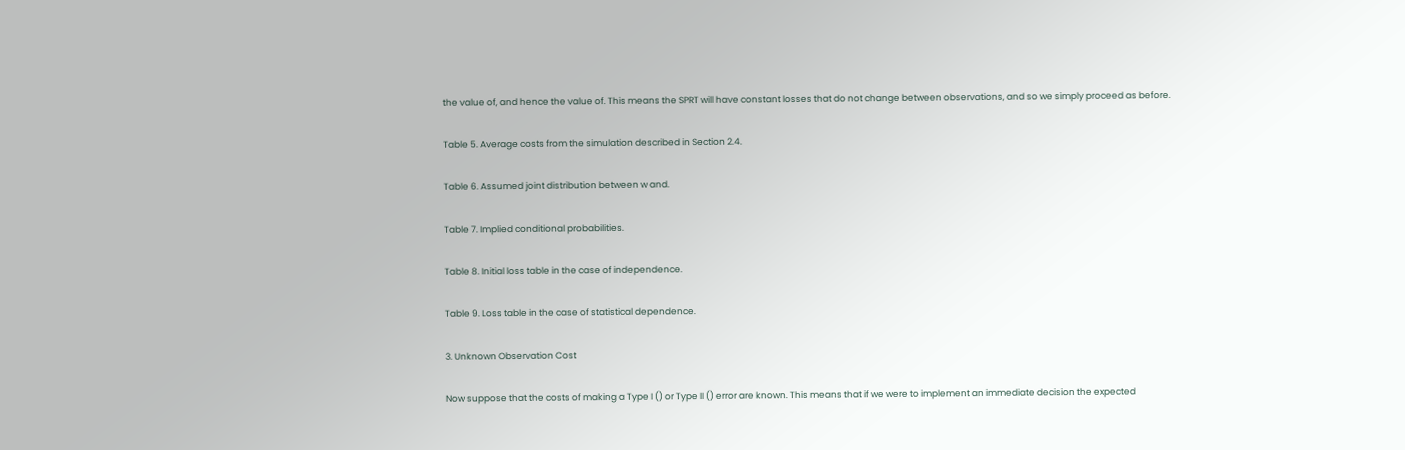the value of, and hence the value of. This means the SPRT will have constant losses that do not change between observations, and so we simply proceed as before.

Table 5. Average costs from the simulation described in Section 2.4.

Table 6. Assumed joint distribution between w and.

Table 7. Implied conditional probabilities.

Table 8. Initial loss table in the case of independence.

Table 9. Loss table in the case of statistical dependence.

3. Unknown Observation Cost

Now suppose that the costs of making a Type I () or Type II () error are known. This means that if we were to implement an immediate decision the expected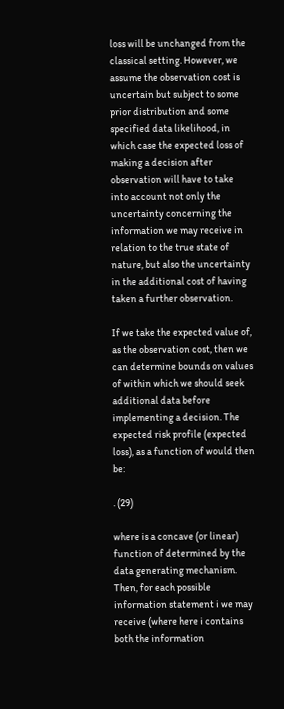loss will be unchanged from the classical setting. However, we assume the observation cost is uncertain but subject to some prior distribution and some specified data likelihood, in which case the expected loss of making a decision after observation will have to take into account not only the uncertainty concerning the information we may receive in relation to the true state of nature, but also the uncertainty in the additional cost of having taken a further observation.

If we take the expected value of, as the observation cost, then we can determine bounds on values of within which we should seek additional data before implementing a decision. The expected risk profile (expected loss), as a function of would then be:

. (29)

where is a concave (or linear) function of determined by the data generating mechanism. Then, for each possible information statement i we may receive (where here i contains both the information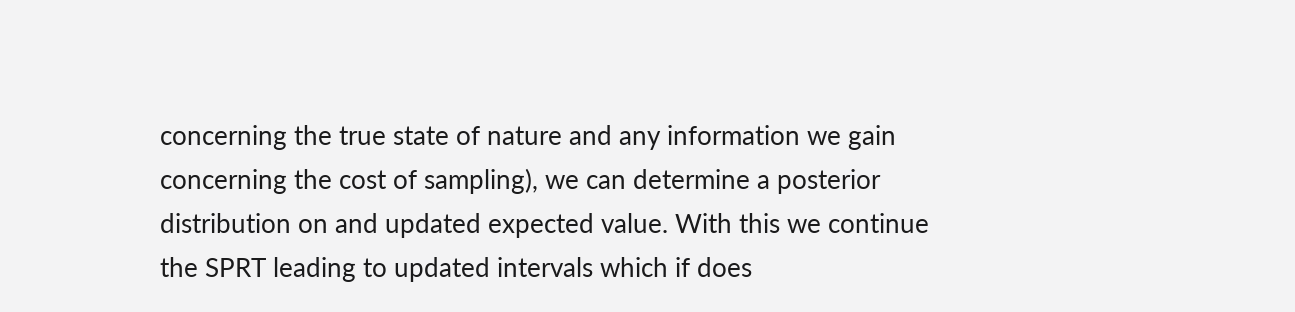concerning the true state of nature and any information we gain concerning the cost of sampling), we can determine a posterior distribution on and updated expected value. With this we continue the SPRT leading to updated intervals which if does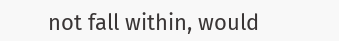not fall within, would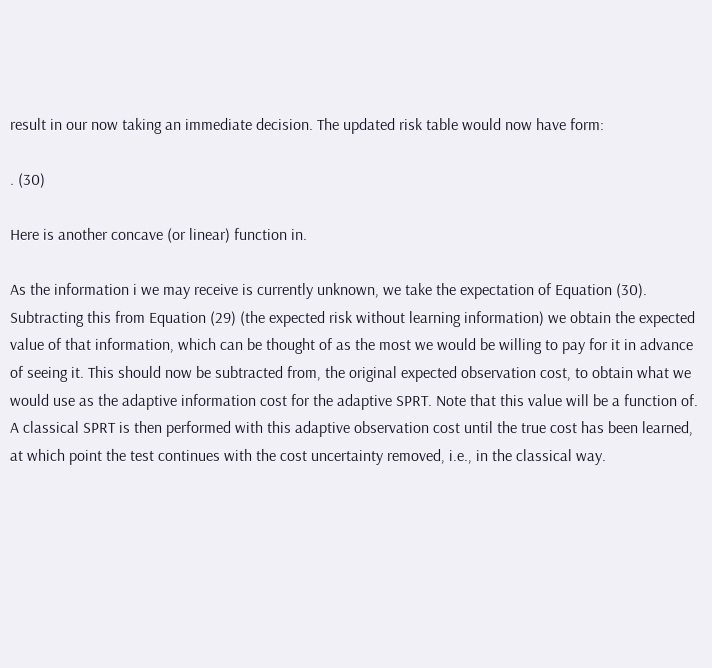result in our now taking an immediate decision. The updated risk table would now have form:

. (30)

Here is another concave (or linear) function in.

As the information i we may receive is currently unknown, we take the expectation of Equation (30). Subtracting this from Equation (29) (the expected risk without learning information) we obtain the expected value of that information, which can be thought of as the most we would be willing to pay for it in advance of seeing it. This should now be subtracted from, the original expected observation cost, to obtain what we would use as the adaptive information cost for the adaptive SPRT. Note that this value will be a function of. A classical SPRT is then performed with this adaptive observation cost until the true cost has been learned, at which point the test continues with the cost uncertainty removed, i.e., in the classical way.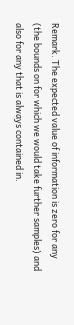Remark. The expected value of information is zero for any (the bounds on for which we would take further samples) and also for any that is always contained in.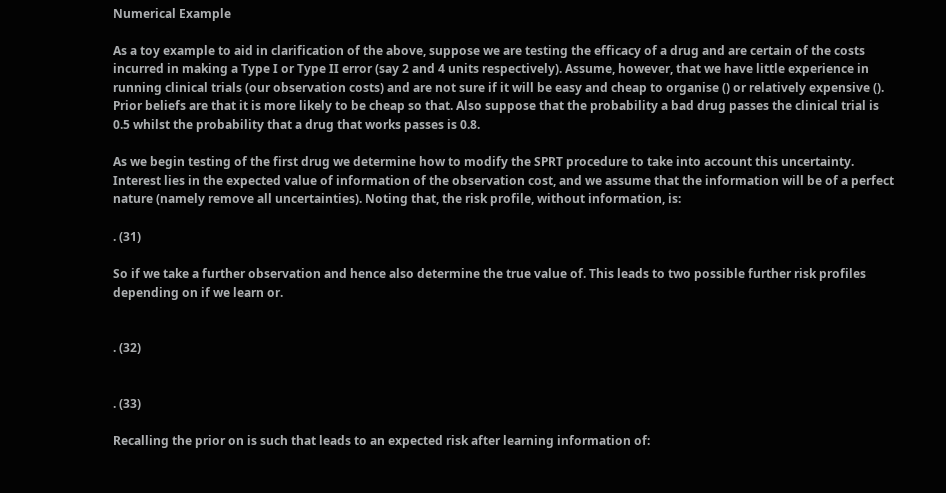Numerical Example

As a toy example to aid in clarification of the above, suppose we are testing the efficacy of a drug and are certain of the costs incurred in making a Type I or Type II error (say 2 and 4 units respectively). Assume, however, that we have little experience in running clinical trials (our observation costs) and are not sure if it will be easy and cheap to organise () or relatively expensive (). Prior beliefs are that it is more likely to be cheap so that. Also suppose that the probability a bad drug passes the clinical trial is 0.5 whilst the probability that a drug that works passes is 0.8.

As we begin testing of the first drug we determine how to modify the SPRT procedure to take into account this uncertainty. Interest lies in the expected value of information of the observation cost, and we assume that the information will be of a perfect nature (namely remove all uncertainties). Noting that, the risk profile, without information, is:

. (31)

So if we take a further observation and hence also determine the true value of. This leads to two possible further risk profiles depending on if we learn or.


. (32)


. (33)

Recalling the prior on is such that leads to an expected risk after learning information of: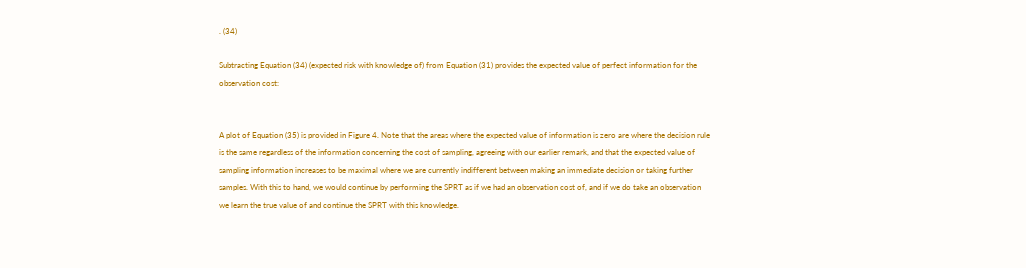. (34)

Subtracting Equation (34) (expected risk with knowledge of) from Equation (31) provides the expected value of perfect information for the observation cost:


A plot of Equation (35) is provided in Figure 4. Note that the areas where the expected value of information is zero are where the decision rule is the same regardless of the information concerning the cost of sampling, agreeing with our earlier remark, and that the expected value of sampling information increases to be maximal where we are currently indifferent between making an immediate decision or taking further samples. With this to hand, we would continue by performing the SPRT as if we had an observation cost of, and if we do take an observation we learn the true value of and continue the SPRT with this knowledge.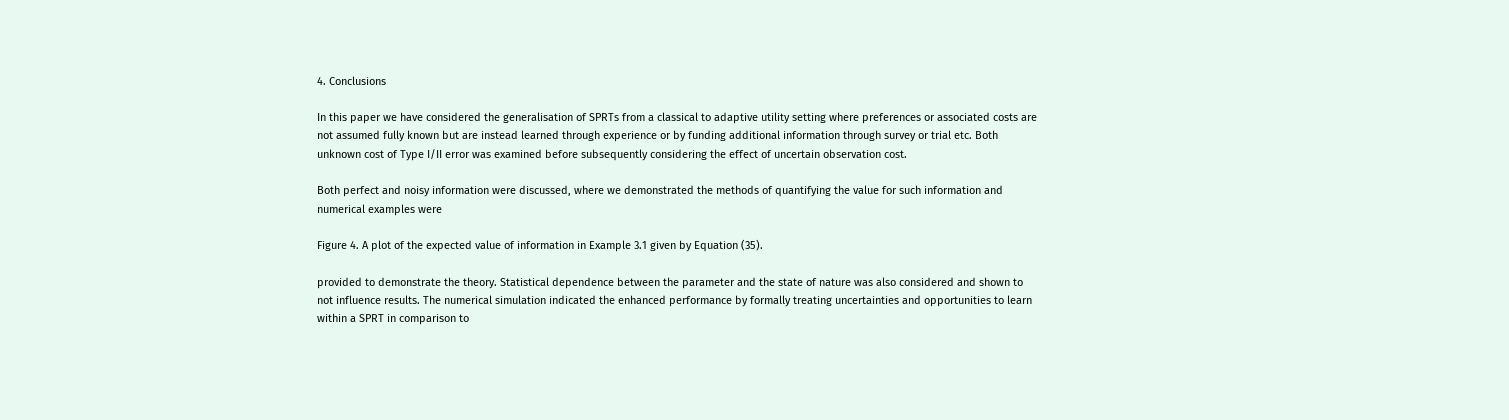4. Conclusions

In this paper we have considered the generalisation of SPRTs from a classical to adaptive utility setting where preferences or associated costs are not assumed fully known but are instead learned through experience or by funding additional information through survey or trial etc. Both unknown cost of Type I/II error was examined before subsequently considering the effect of uncertain observation cost.

Both perfect and noisy information were discussed, where we demonstrated the methods of quantifying the value for such information and numerical examples were

Figure 4. A plot of the expected value of information in Example 3.1 given by Equation (35).

provided to demonstrate the theory. Statistical dependence between the parameter and the state of nature was also considered and shown to not influence results. The numerical simulation indicated the enhanced performance by formally treating uncertainties and opportunities to learn within a SPRT in comparison to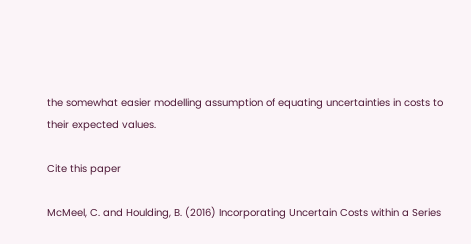the somewhat easier modelling assumption of equating uncertainties in costs to their expected values.

Cite this paper

McMeel, C. and Houlding, B. (2016) Incorporating Uncertain Costs within a Series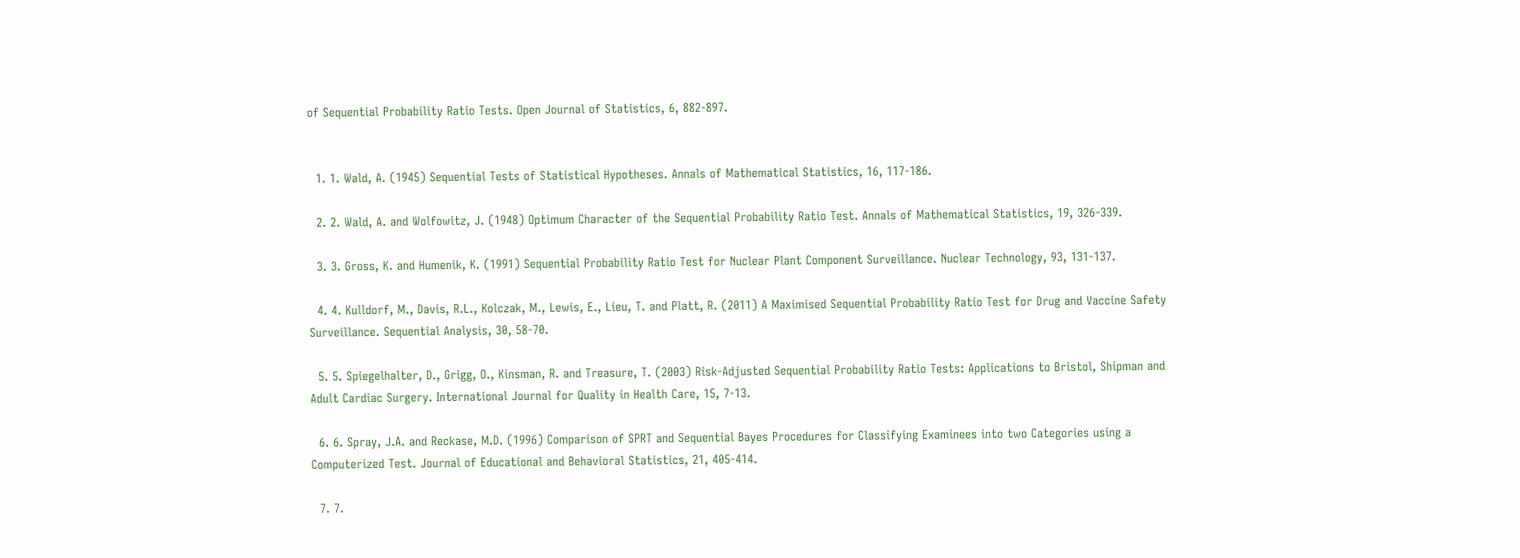of Sequential Probability Ratio Tests. Open Journal of Statistics, 6, 882-897.


  1. 1. Wald, A. (1945) Sequential Tests of Statistical Hypotheses. Annals of Mathematical Statistics, 16, 117-186.

  2. 2. Wald, A. and Wolfowitz, J. (1948) Optimum Character of the Sequential Probability Ratio Test. Annals of Mathematical Statistics, 19, 326-339.

  3. 3. Gross, K. and Humenik, K. (1991) Sequential Probability Ratio Test for Nuclear Plant Component Surveillance. Nuclear Technology, 93, 131-137.

  4. 4. Kulldorf, M., Davis, R.L., Kolczak, M., Lewis, E., Lieu, T. and Platt, R. (2011) A Maximised Sequential Probability Ratio Test for Drug and Vaccine Safety Surveillance. Sequential Analysis, 30, 58-70.

  5. 5. Spiegelhalter, D., Grigg, O., Kinsman, R. and Treasure, T. (2003) Risk-Adjusted Sequential Probability Ratio Tests: Applications to Bristol, Shipman and Adult Cardiac Surgery. International Journal for Quality in Health Care, 15, 7-13.

  6. 6. Spray, J.A. and Reckase, M.D. (1996) Comparison of SPRT and Sequential Bayes Procedures for Classifying Examinees into two Categories using a Computerized Test. Journal of Educational and Behavioral Statistics, 21, 405-414.

  7. 7.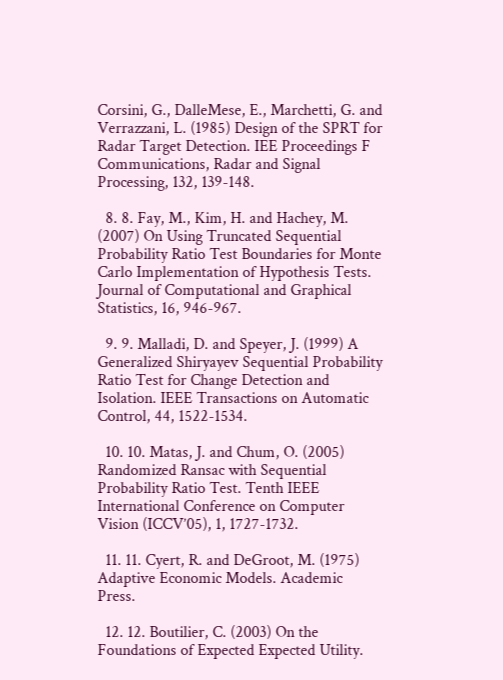Corsini, G., DalleMese, E., Marchetti, G. and Verrazzani, L. (1985) Design of the SPRT for Radar Target Detection. IEE Proceedings F Communications, Radar and Signal Processing, 132, 139-148.

  8. 8. Fay, M., Kim, H. and Hachey, M. (2007) On Using Truncated Sequential Probability Ratio Test Boundaries for Monte Carlo Implementation of Hypothesis Tests. Journal of Computational and Graphical Statistics, 16, 946-967.

  9. 9. Malladi, D. and Speyer, J. (1999) A Generalized Shiryayev Sequential Probability Ratio Test for Change Detection and Isolation. IEEE Transactions on Automatic Control, 44, 1522-1534.

  10. 10. Matas, J. and Chum, O. (2005) Randomized Ransac with Sequential Probability Ratio Test. Tenth IEEE International Conference on Computer Vision (ICCV’05), 1, 1727-1732.

  11. 11. Cyert, R. and DeGroot, M. (1975) Adaptive Economic Models. Academic Press.

  12. 12. Boutilier, C. (2003) On the Foundations of Expected Expected Utility.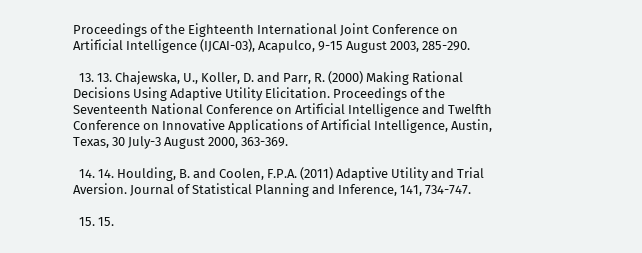Proceedings of the Eighteenth International Joint Conference on Artificial Intelligence (IJCAI-03), Acapulco, 9-15 August 2003, 285-290.

  13. 13. Chajewska, U., Koller, D. and Parr, R. (2000) Making Rational Decisions Using Adaptive Utility Elicitation. Proceedings of the Seventeenth National Conference on Artificial Intelligence and Twelfth Conference on Innovative Applications of Artificial Intelligence, Austin, Texas, 30 July-3 August 2000, 363-369.

  14. 14. Houlding, B. and Coolen, F.P.A. (2011) Adaptive Utility and Trial Aversion. Journal of Statistical Planning and Inference, 141, 734-747.

  15. 15.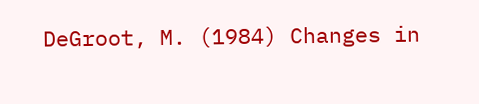DeGroot, M. (1984) Changes in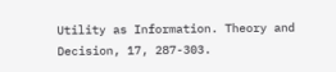Utility as Information. Theory and Decision, 17, 287-303.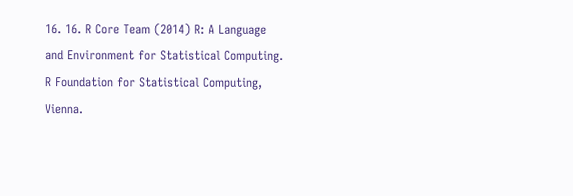16. 16. R Core Team (2014) R: A Language and Environment for Statistical Computing. R Foundation for Statistical Computing, Vienna.